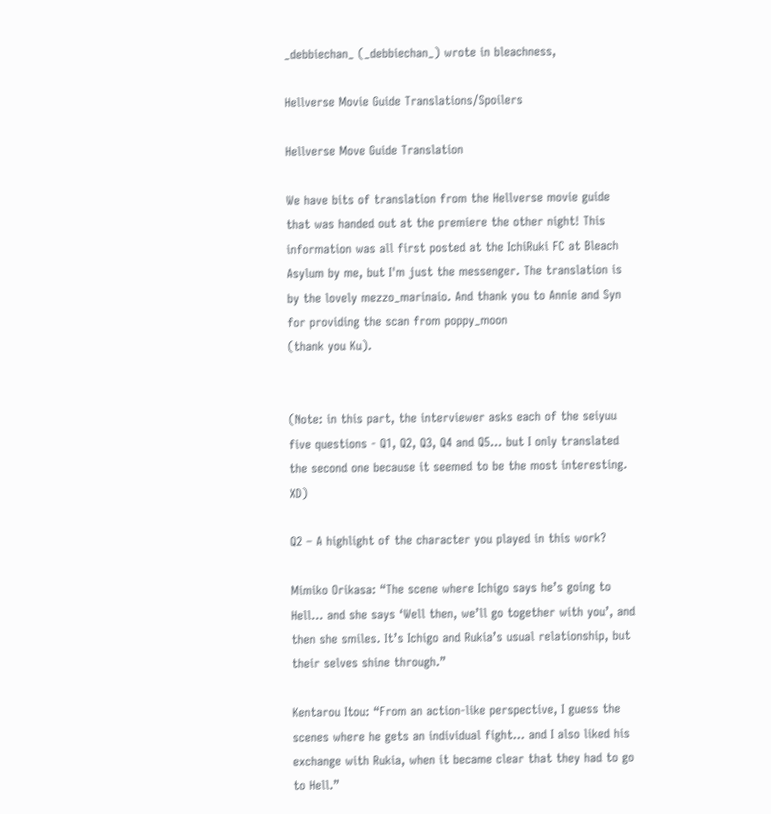_debbiechan_ (_debbiechan_) wrote in bleachness,

Hellverse Movie Guide Translations/Spoilers

Hellverse Move Guide Translation

We have bits of translation from the Hellverse movie guide that was handed out at the premiere the other night! This information was all first posted at the IchiRuki FC at Bleach Asylum by me, but I'm just the messenger. The translation is by the lovely mezzo_marinaio. And thank you to Annie and Syn for providing the scan from poppy_moon
(thank you Ku).


(Note: in this part, the interviewer asks each of the seiyuu five questions - Q1, Q2, Q3, Q4 and Q5... but I only translated the second one because it seemed to be the most interesting. XD)

Q2 – A highlight of the character you played in this work?

Mimiko Orikasa: “The scene where Ichigo says he’s going to Hell… and she says ‘Well then, we’ll go together with you’, and then she smiles. It’s Ichigo and Rukia’s usual relationship, but their selves shine through.”

Kentarou Itou: “From an action-like perspective, I guess the scenes where he gets an individual fight… and I also liked his exchange with Rukia, when it became clear that they had to go to Hell.”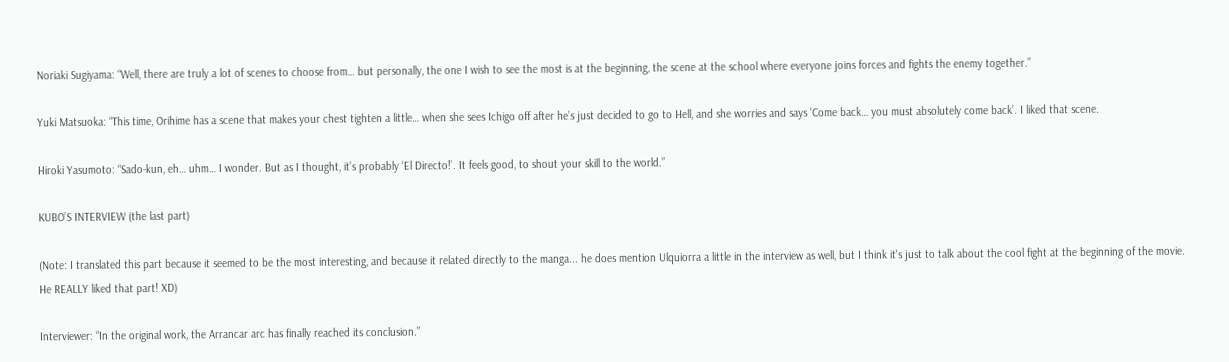Noriaki Sugiyama: “Well, there are truly a lot of scenes to choose from… but personally, the one I wish to see the most is at the beginning, the scene at the school where everyone joins forces and fights the enemy together.”

Yuki Matsuoka: “This time, Orihime has a scene that makes your chest tighten a little… when she sees Ichigo off after he’s just decided to go to Hell, and she worries and says ‘Come back… you must absolutely come back’. I liked that scene.

Hiroki Yasumoto: “Sado-kun, eh… uhm… I wonder. But as I thought, it’s probably ‘El Directo!’. It feels good, to shout your skill to the world.”

KUBO’S INTERVIEW (the last part)

(Note: I translated this part because it seemed to be the most interesting, and because it related directly to the manga... he does mention Ulquiorra a little in the interview as well, but I think it's just to talk about the cool fight at the beginning of the movie. He REALLY liked that part! XD)

Interviewer: “In the original work, the Arrancar arc has finally reached its conclusion.”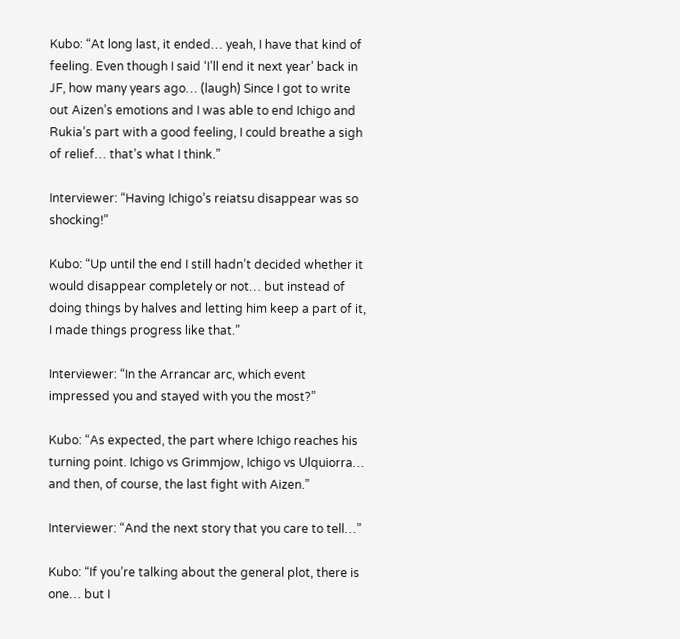Kubo: “At long last, it ended… yeah, I have that kind of feeling. Even though I said ‘I’ll end it next year’ back in JF, how many years ago… (laugh) Since I got to write out Aizen’s emotions and I was able to end Ichigo and Rukia’s part with a good feeling, I could breathe a sigh of relief… that’s what I think.”

Interviewer: “Having Ichigo’s reiatsu disappear was so shocking!”

Kubo: “Up until the end I still hadn’t decided whether it would disappear completely or not… but instead of doing things by halves and letting him keep a part of it, I made things progress like that.”

Interviewer: “In the Arrancar arc, which event impressed you and stayed with you the most?”

Kubo: “As expected, the part where Ichigo reaches his turning point. Ichigo vs Grimmjow, Ichigo vs Ulquiorra… and then, of course, the last fight with Aizen.”

Interviewer: “And the next story that you care to tell…”

Kubo: “If you’re talking about the general plot, there is one… but I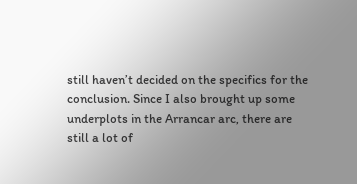still haven’t decided on the specifics for the conclusion. Since I also brought up some underplots in the Arrancar arc, there are still a lot of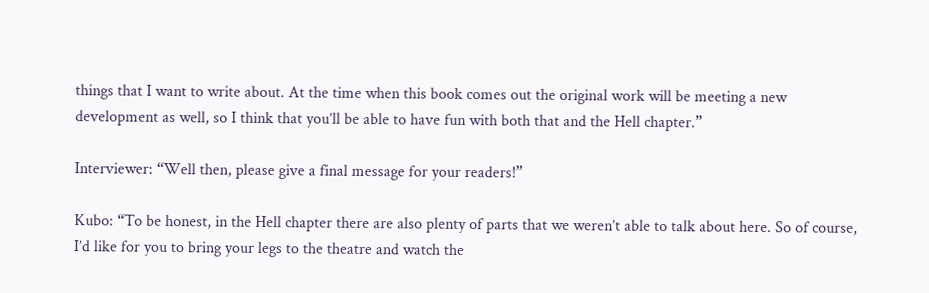things that I want to write about. At the time when this book comes out the original work will be meeting a new development as well, so I think that you’ll be able to have fun with both that and the Hell chapter.”

Interviewer: “Well then, please give a final message for your readers!”

Kubo: “To be honest, in the Hell chapter there are also plenty of parts that we weren’t able to talk about here. So of course, I’d like for you to bring your legs to the theatre and watch the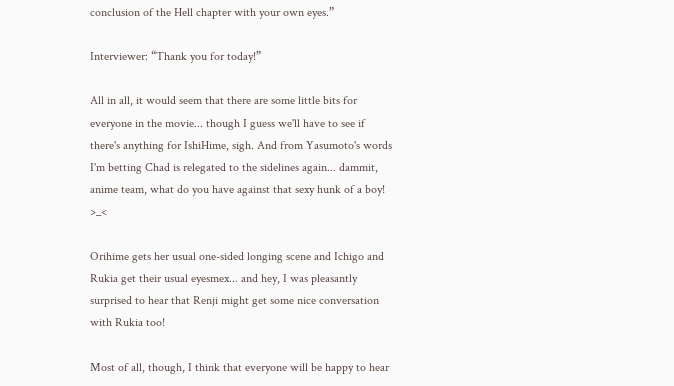conclusion of the Hell chapter with your own eyes.”

Interviewer: “Thank you for today!”

All in all, it would seem that there are some little bits for everyone in the movie... though I guess we'll have to see if there's anything for IshiHime, sigh. And from Yasumoto's words I'm betting Chad is relegated to the sidelines again... dammit, anime team, what do you have against that sexy hunk of a boy! >_<

Orihime gets her usual one-sided longing scene and Ichigo and Rukia get their usual eyesmex... and hey, I was pleasantly surprised to hear that Renji might get some nice conversation with Rukia too!

Most of all, though, I think that everyone will be happy to hear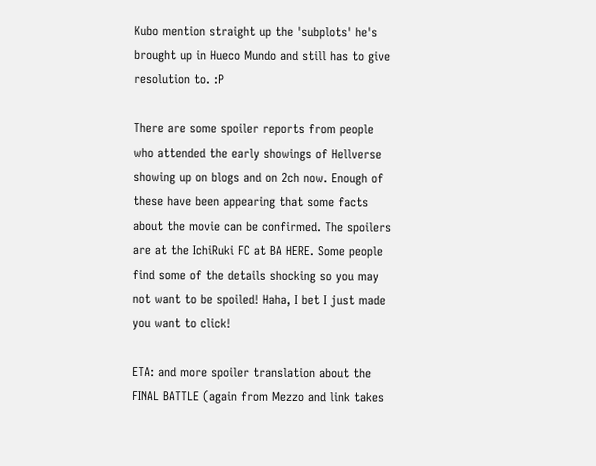Kubo mention straight up the 'subplots' he's brought up in Hueco Mundo and still has to give resolution to. :P

There are some spoiler reports from people who attended the early showings of Hellverse showing up on blogs and on 2ch now. Enough of these have been appearing that some facts about the movie can be confirmed. The spoilers are at the IchiRuki FC at BA HERE. Some people find some of the details shocking so you may not want to be spoiled! Haha, I bet I just made you want to click!

ETA: and more spoiler translation about the FINAL BATTLE (again from Mezzo and link takes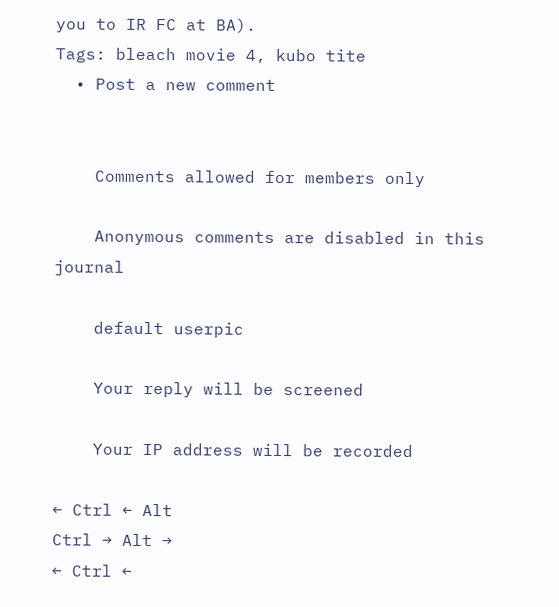you to IR FC at BA).
Tags: bleach movie 4, kubo tite
  • Post a new comment


    Comments allowed for members only

    Anonymous comments are disabled in this journal

    default userpic

    Your reply will be screened

    Your IP address will be recorded

← Ctrl ← Alt
Ctrl → Alt →
← Ctrl ←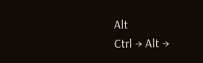Alt
Ctrl → Alt →